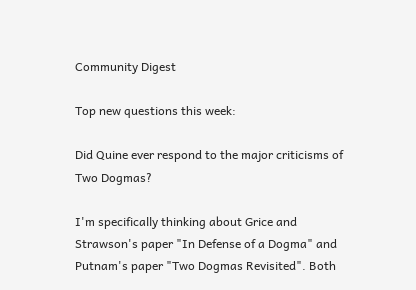Community Digest

Top new questions this week:

Did Quine ever respond to the major criticisms of Two Dogmas?

I'm specifically thinking about Grice and Strawson's paper "In Defense of a Dogma" and Putnam's paper "Two Dogmas Revisited". Both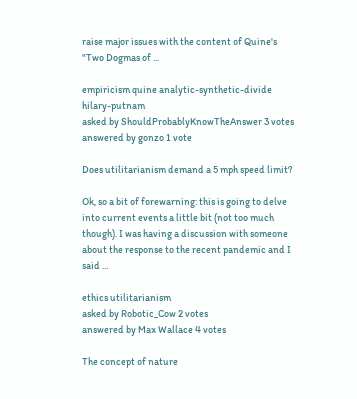raise major issues with the content of Quine's "Two Dogmas of ...

empiricism quine analytic-synthetic-divide hilary-putnam
asked by ShouldProbablyKnowTheAnswer 3 votes
answered by gonzo 1 vote

Does utilitarianism demand a 5 mph speed limit?

Ok, so a bit of forewarning: this is going to delve into current events a little bit (not too much though). I was having a discussion with someone about the response to the recent pandemic and I said ...

ethics utilitarianism
asked by Robotic_Cow 2 votes
answered by Max Wallace 4 votes

The concept of nature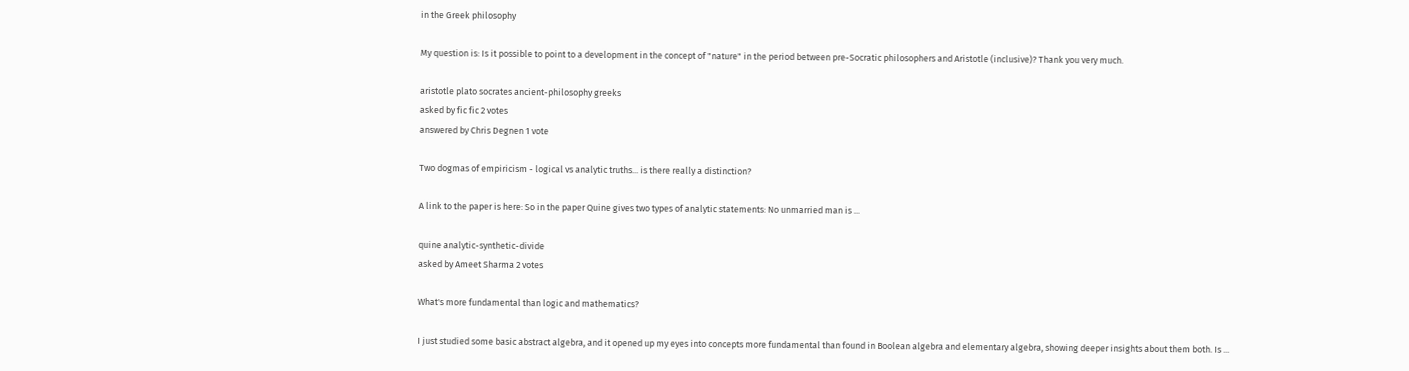in the Greek philosophy

My question is: Is it possible to point to a development in the concept of "nature" in the period between pre-Socratic philosophers and Aristotle (inclusive)? Thank you very much.

aristotle plato socrates ancient-philosophy greeks
asked by fic fic 2 votes
answered by Chris Degnen 1 vote

Two dogmas of empiricism - logical vs analytic truths... is there really a distinction?

A link to the paper is here: So in the paper Quine gives two types of analytic statements: No unmarried man is ...

quine analytic-synthetic-divide
asked by Ameet Sharma 2 votes

What's more fundamental than logic and mathematics?

I just studied some basic abstract algebra, and it opened up my eyes into concepts more fundamental than found in Boolean algebra and elementary algebra, showing deeper insights about them both. Is ...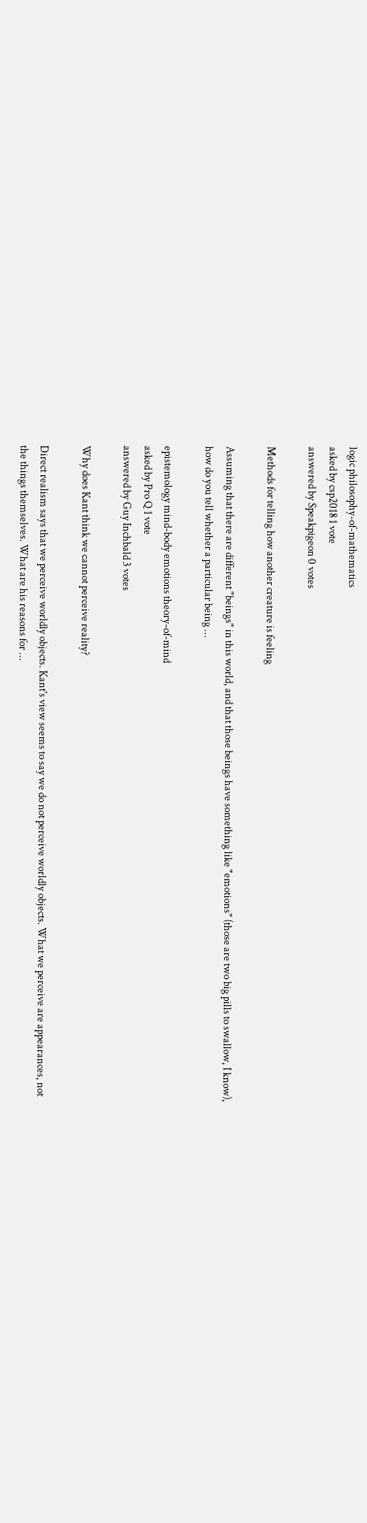logic philosophy-of-mathematics
asked by csp2018 1 vote
answered by Speakpigeon 0 votes

Methods for telling how another creature is feeling

Assuming that there are different "beings" in this world, and that those beings have something like "emotions" (those are two big pills to swallow, I know), how do you tell whether a particular being ...

epistemology mind-body emotions theory-of-mind
asked by Pro Q 1 vote
answered by Guy Inchbald 3 votes

Why does Kant think we cannot perceive reality?

Direct realism says that we perceive worldly objects. Kant's view seems to say we do not perceive worldly objects. What we perceive are appearances, not the things themselves. What are his reasons for ...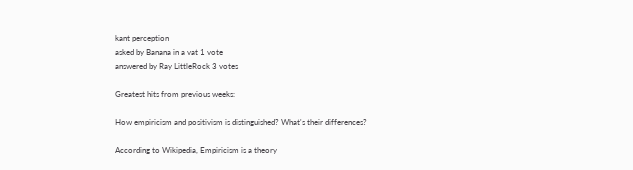kant perception
asked by Banana in a vat 1 vote
answered by Ray LittleRock 3 votes

Greatest hits from previous weeks:

How empiricism and positivism is distinguished? What's their differences?

According to Wikipedia, Empiricism is a theory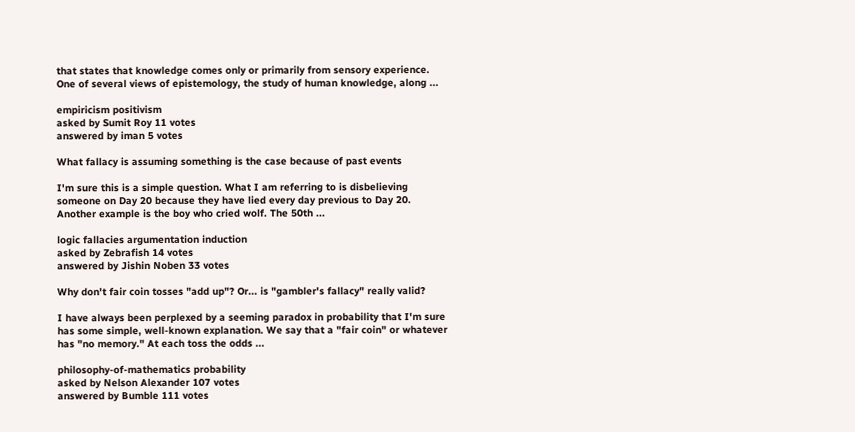that states that knowledge comes only or primarily from sensory experience. One of several views of epistemology, the study of human knowledge, along ...

empiricism positivism
asked by Sumit Roy 11 votes
answered by iman 5 votes

What fallacy is assuming something is the case because of past events

I'm sure this is a simple question. What I am referring to is disbelieving someone on Day 20 because they have lied every day previous to Day 20. Another example is the boy who cried wolf. The 50th ...

logic fallacies argumentation induction
asked by Zebrafish 14 votes
answered by Jishin Noben 33 votes

Why don't fair coin tosses "add up"? Or... is "gambler's fallacy" really valid?

I have always been perplexed by a seeming paradox in probability that I'm sure has some simple, well-known explanation. We say that a "fair coin" or whatever has "no memory." At each toss the odds ...

philosophy-of-mathematics probability
asked by Nelson Alexander 107 votes
answered by Bumble 111 votes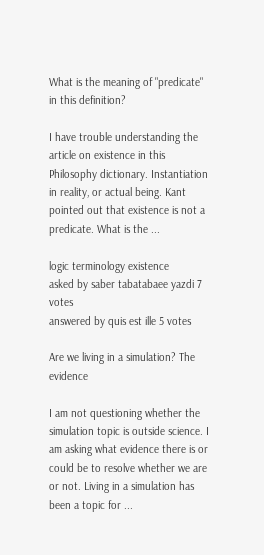What is the meaning of "predicate" in this definition?

I have trouble understanding the article on existence in this Philosophy dictionary. Instantiation in reality, or actual being. Kant pointed out that existence is not a predicate. What is the ...

logic terminology existence
asked by saber tabatabaee yazdi 7 votes
answered by quis est ille 5 votes

Are we living in a simulation? The evidence

I am not questioning whether the simulation topic is outside science. I am asking what evidence there is or could be to resolve whether we are or not. Living in a simulation has been a topic for ...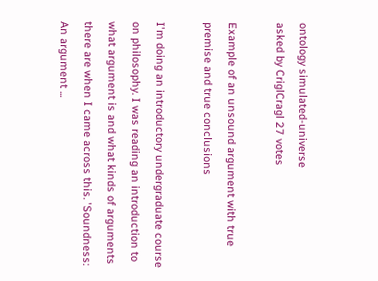ontology simulated-universe
asked by CriglCragl 27 votes

Example of an unsound argument with true premise and true conclusions

I'm doing an introductory undergraduate course on philosophy. I was reading an introduction to what argument is and what kinds of arguments there are when I came across this. 'Soundness: An argument ...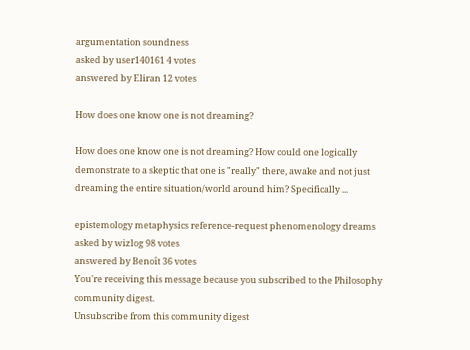argumentation soundness
asked by user140161 4 votes
answered by Eliran 12 votes

How does one know one is not dreaming?

How does one know one is not dreaming? How could one logically demonstrate to a skeptic that one is "really" there, awake and not just dreaming the entire situation/world around him? Specifically ...

epistemology metaphysics reference-request phenomenology dreams
asked by wizlog 98 votes
answered by Benoît 36 votes
You're receiving this message because you subscribed to the Philosophy community digest.
Unsubscribe from this community digest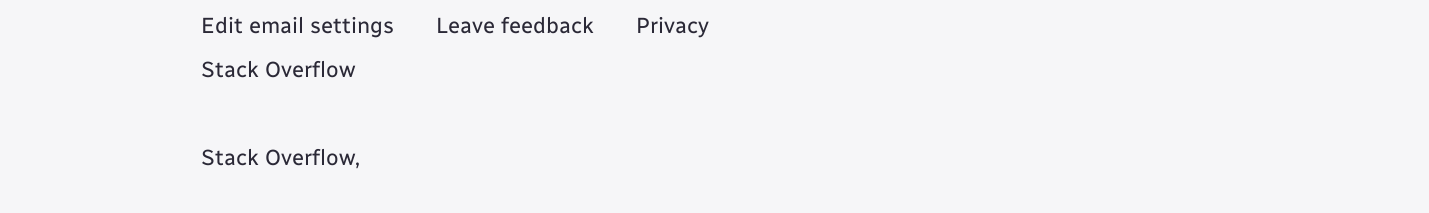Edit email settings       Leave feedback       Privacy
Stack Overflow

Stack Overflow,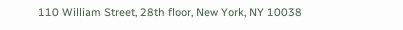110 William Street, 28th floor, New York, NY 10038